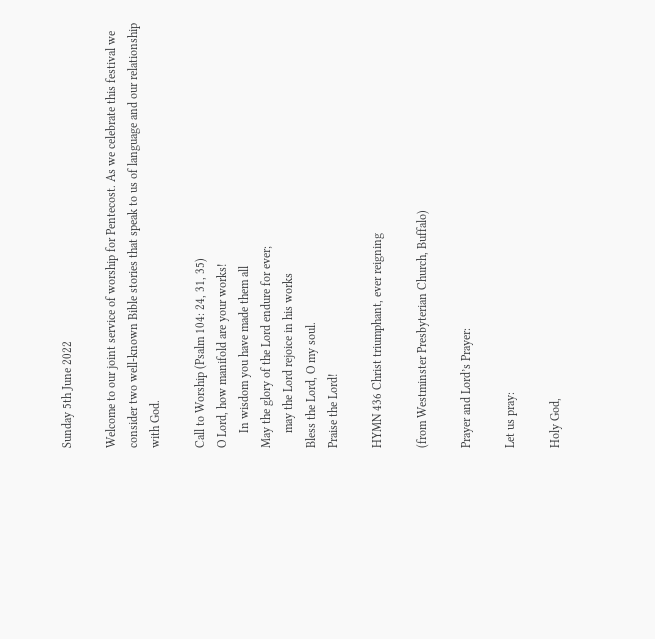Sunday 5th June 2022

Welcome to our joint service of worship for Pentecost. As we celebrate this festival we consider two well-known Bible stories that speak to us of language and our relationship with God.

Call to Worship (Psalm 104: 24, 31, 35)
O Lord, how manifold are your works!
     In wisdom you have made them all
May the glory of the Lord endure for ever;
     may the Lord rejoice in his works
Bless the Lord, O my soul.
Praise the Lord!

HYMN 436 Christ triumphant, ever reigning

(from Westminster Presbyterian Church, Buffalo)

Prayer and Lord’s Prayer:

Let us pray:

Holy God,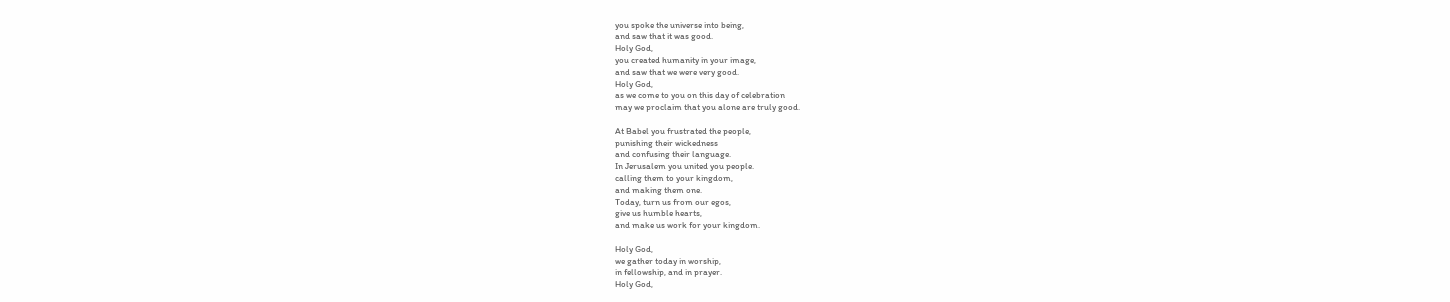you spoke the universe into being,
and saw that it was good.
Holy God,
you created humanity in your image,
and saw that we were very good.
Holy God,
as we come to you on this day of celebration
may we proclaim that you alone are truly good.

At Babel you frustrated the people,
punishing their wickedness
and confusing their language.
In Jerusalem you united you people.
calling them to your kingdom,
and making them one.
Today, turn us from our egos,
give us humble hearts,
and make us work for your kingdom.

Holy God,
we gather today in worship,
in fellowship, and in prayer.
Holy God,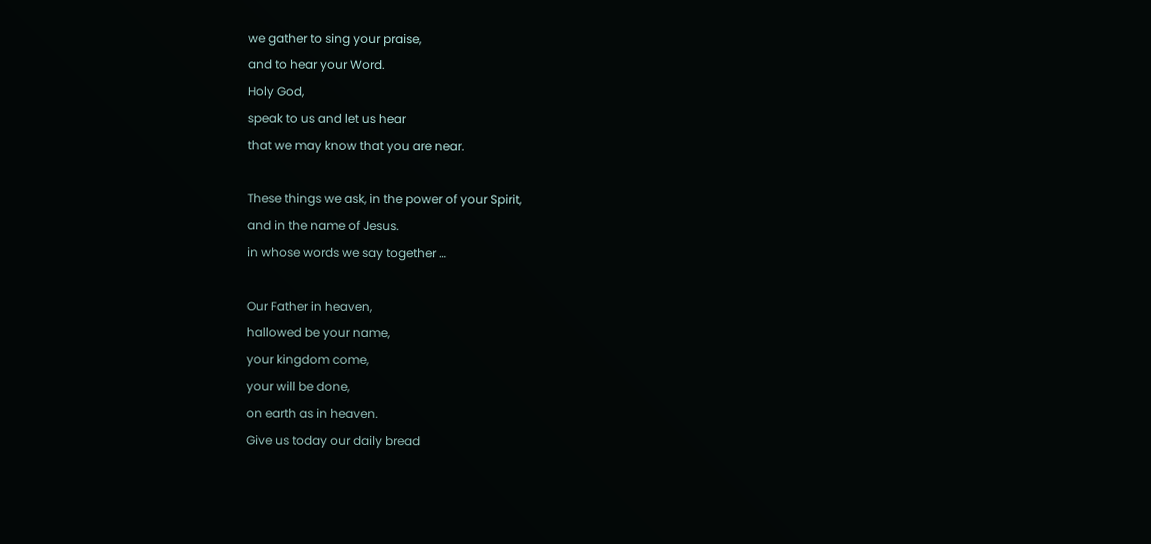we gather to sing your praise,
and to hear your Word.
Holy God,
speak to us and let us hear
that we may know that you are near.

These things we ask, in the power of your Spirit,
and in the name of Jesus.
in whose words we say together …

Our Father in heaven,
hallowed be your name,
your kingdom come,
your will be done,
on earth as in heaven.
Give us today our daily bread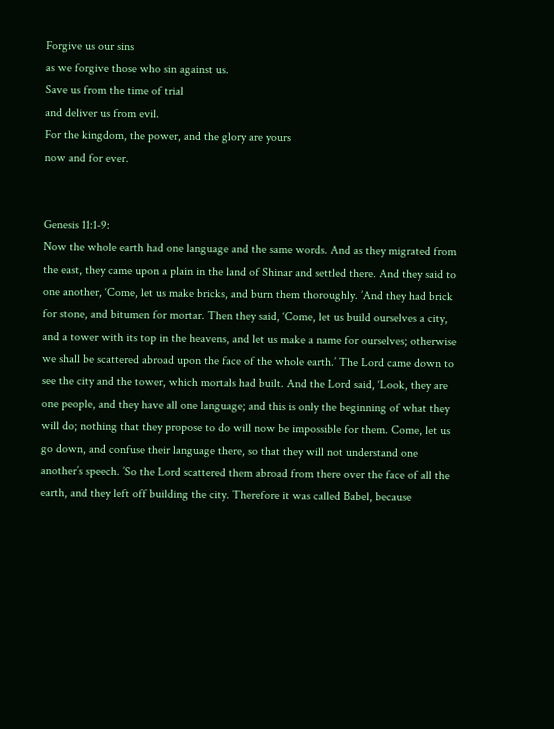Forgive us our sins
as we forgive those who sin against us.
Save us from the time of trial
and deliver us from evil.
For the kingdom, the power, and the glory are yours
now and for ever.


Genesis 11:1-9:
Now the whole earth had one language and the same words. And as they migrated from the east, they came upon a plain in the land of Shinar and settled there. And they said to one another, ‘Come, let us make bricks, and burn them thoroughly. ’And they had brick for stone, and bitumen for mortar. Then they said, ‘Come, let us build ourselves a city, and a tower with its top in the heavens, and let us make a name for ourselves; otherwise we shall be scattered abroad upon the face of the whole earth.’ The Lord came down to see the city and the tower, which mortals had built. And the Lord said, ‘Look, they are one people, and they have all one language; and this is only the beginning of what they will do; nothing that they propose to do will now be impossible for them. Come, let us go down, and confuse their language there, so that they will not understand one another’s speech. ’So the Lord scattered them abroad from there over the face of all the earth, and they left off building the city. Therefore it was called Babel, because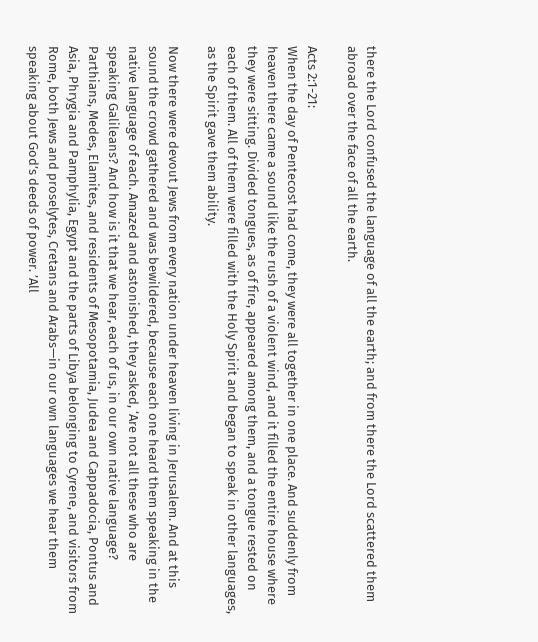there the Lord confused the language of all the earth; and from there the Lord scattered them abroad over the face of all the earth.

Acts 2:1-21:
When the day of Pentecost had come, they were all together in one place. And suddenly from heaven there came a sound like the rush of a violent wind, and it filled the entire house where they were sitting. Divided tongues, as of fire, appeared among them, and a tongue rested on each of them. All of them were filled with the Holy Spirit and began to speak in other languages, as the Spirit gave them ability.

Now there were devout Jews from every nation under heaven living in Jerusalem. And at this sound the crowd gathered and was bewildered, because each one heard them speaking in the native language of each. Amazed and astonished, they asked, ‘Are not all these who are speaking Galileans? And how is it that we hear, each of us, in our own native language? Parthians, Medes, Elamites, and residents of Mesopotamia, Judea and Cappadocia, Pontus and Asia, Phrygia and Pamphylia, Egypt and the parts of Libya belonging to Cyrene, and visitors from Rome, both Jews and proselytes, Cretans and Arabs—in our own languages we hear them speaking about God’s deeds of power. ’All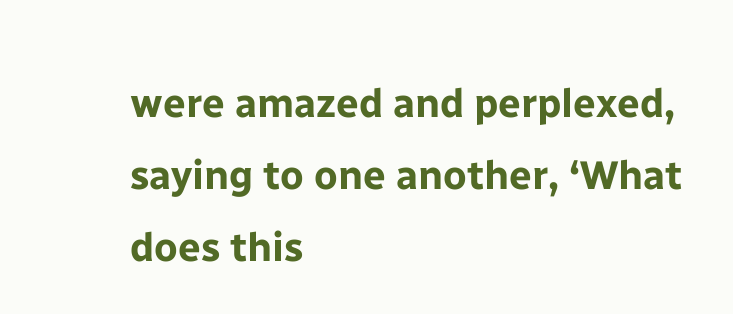were amazed and perplexed, saying to one another, ‘What does this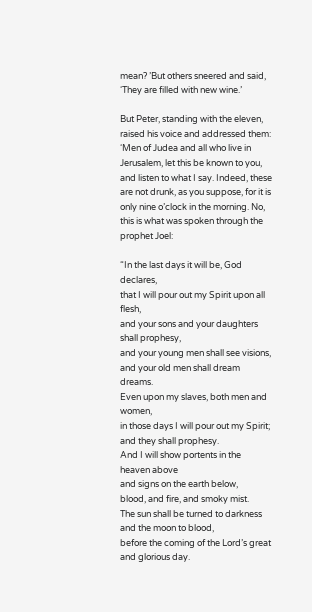mean? ’But others sneered and said, ‘They are filled with new wine.’

But Peter, standing with the eleven, raised his voice and addressed them: ‘Men of Judea and all who live in Jerusalem, let this be known to you, and listen to what I say. Indeed, these are not drunk, as you suppose, for it is only nine o’clock in the morning. No, this is what was spoken through the prophet Joel:

“In the last days it will be, God declares,
that I will pour out my Spirit upon all flesh,
and your sons and your daughters shall prophesy,
and your young men shall see visions,
and your old men shall dream dreams.
Even upon my slaves, both men and women,
in those days I will pour out my Spirit;
and they shall prophesy.
And I will show portents in the heaven above
and signs on the earth below,
blood, and fire, and smoky mist.
The sun shall be turned to darkness
and the moon to blood,
before the coming of the Lord’s great and glorious day.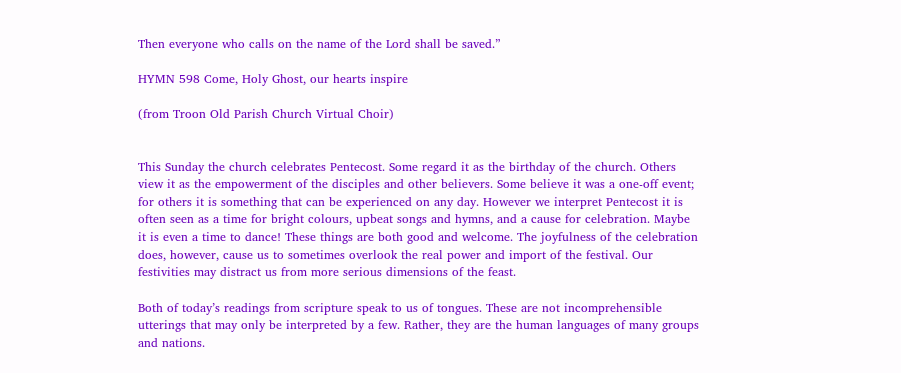Then everyone who calls on the name of the Lord shall be saved.”

HYMN 598 Come, Holy Ghost, our hearts inspire

(from Troon Old Parish Church Virtual Choir)


This Sunday the church celebrates Pentecost. Some regard it as the birthday of the church. Others view it as the empowerment of the disciples and other believers. Some believe it was a one-off event; for others it is something that can be experienced on any day. However we interpret Pentecost it is often seen as a time for bright colours, upbeat songs and hymns, and a cause for celebration. Maybe it is even a time to dance! These things are both good and welcome. The joyfulness of the celebration does, however, cause us to sometimes overlook the real power and import of the festival. Our festivities may distract us from more serious dimensions of the feast.

Both of today’s readings from scripture speak to us of tongues. These are not incomprehensible utterings that may only be interpreted by a few. Rather, they are the human languages of many groups and nations.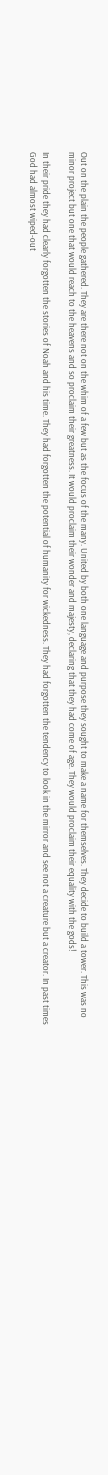Out on the plain the people gathered. They are there not on the whim of a few but as the focus of the many. United by both one language and purpose they sought to make a name for themselves. They decide to build a tower. This was no minor project but one that would reach to the heavens and so proclaim their greatness. It would proclaim their wonder and majesty, declaring that they had come of age. They would proclaim their equality with the gods!

In their pride they had clearly forgotten the stories of Noah and his time. They had forgotten the potential of humanity for wickedness. They had forgotten the tendency to look in the mirror and see not a creature but a creator. In past times God had almost wiped-out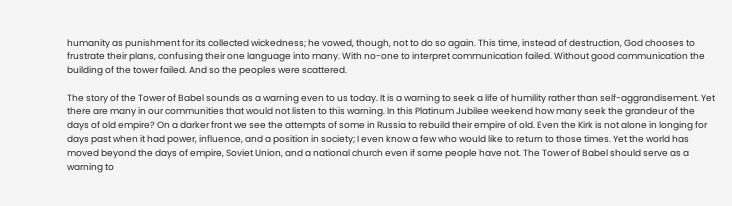humanity as punishment for its collected wickedness; he vowed, though, not to do so again. This time, instead of destruction, God chooses to frustrate their plans, confusing their one language into many. With no-one to interpret communication failed. Without good communication the building of the tower failed. And so the peoples were scattered.

The story of the Tower of Babel sounds as a warning even to us today. It is a warning to seek a life of humility rather than self-aggrandisement. Yet there are many in our communities that would not listen to this warning. In this Platinum Jubilee weekend how many seek the grandeur of the days of old empire? On a darker front we see the attempts of some in Russia to rebuild their empire of old. Even the Kirk is not alone in longing for days past when it had power, influence, and a position in society; I even know a few who would like to return to those times. Yet the world has moved beyond the days of empire, Soviet Union, and a national church even if some people have not. The Tower of Babel should serve as a warning to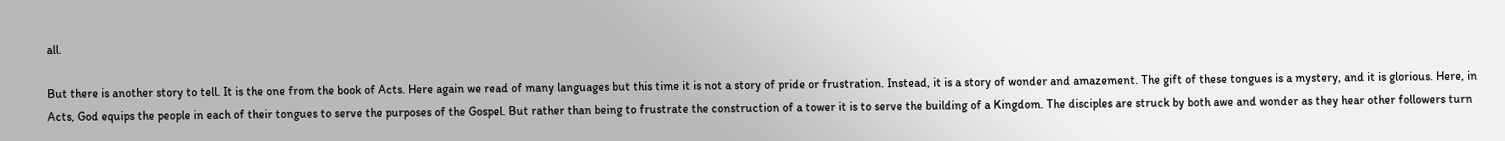all.

But there is another story to tell. It is the one from the book of Acts. Here again we read of many languages but this time it is not a story of pride or frustration. Instead, it is a story of wonder and amazement. The gift of these tongues is a mystery, and it is glorious. Here, in Acts, God equips the people in each of their tongues to serve the purposes of the Gospel. But rather than being to frustrate the construction of a tower it is to serve the building of a Kingdom. The disciples are struck by both awe and wonder as they hear other followers turn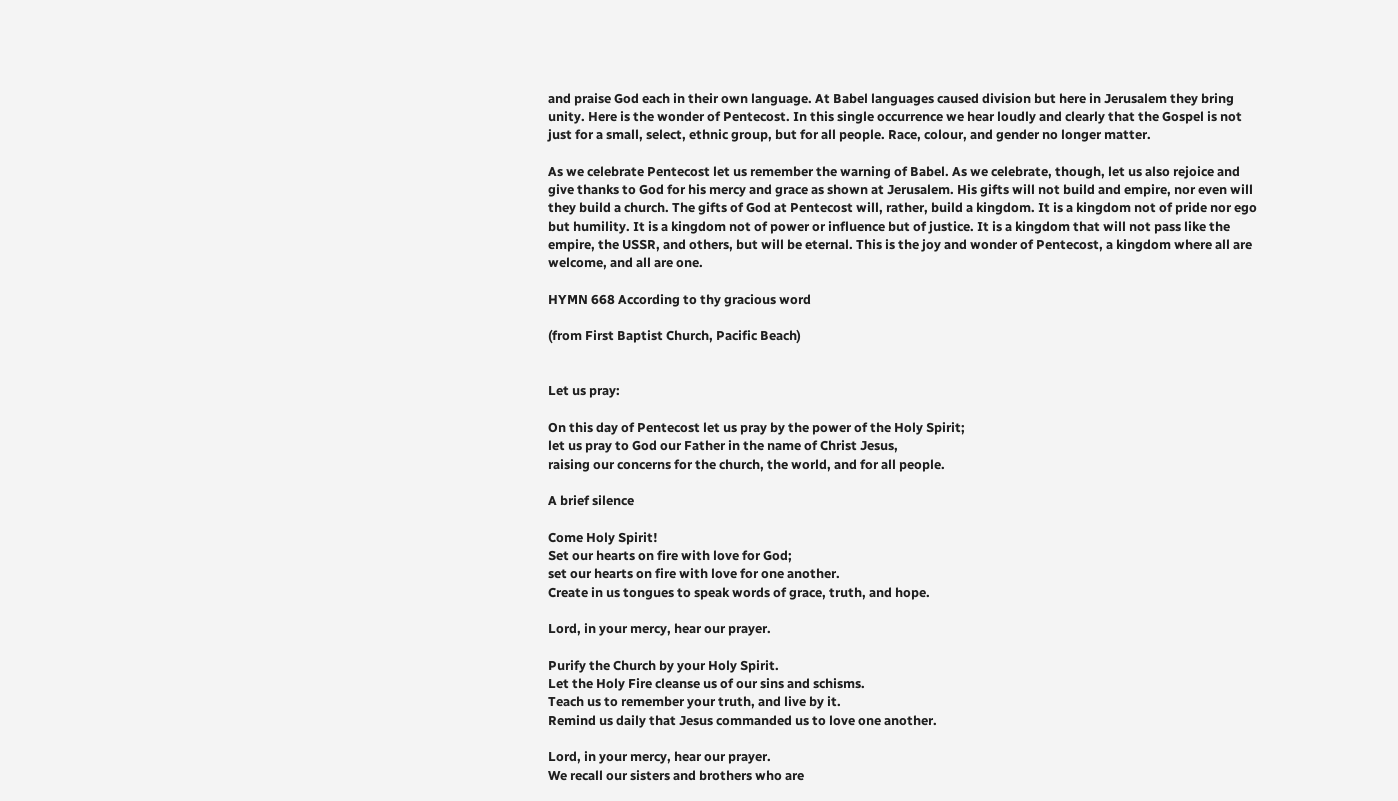and praise God each in their own language. At Babel languages caused division but here in Jerusalem they bring unity. Here is the wonder of Pentecost. In this single occurrence we hear loudly and clearly that the Gospel is not just for a small, select, ethnic group, but for all people. Race, colour, and gender no longer matter.

As we celebrate Pentecost let us remember the warning of Babel. As we celebrate, though, let us also rejoice and give thanks to God for his mercy and grace as shown at Jerusalem. His gifts will not build and empire, nor even will they build a church. The gifts of God at Pentecost will, rather, build a kingdom. It is a kingdom not of pride nor ego but humility. It is a kingdom not of power or influence but of justice. It is a kingdom that will not pass like the empire, the USSR, and others, but will be eternal. This is the joy and wonder of Pentecost, a kingdom where all are welcome, and all are one.

HYMN 668 According to thy gracious word

(from First Baptist Church, Pacific Beach)


Let us pray:

On this day of Pentecost let us pray by the power of the Holy Spirit;
let us pray to God our Father in the name of Christ Jesus,
raising our concerns for the church, the world, and for all people.

A brief silence

Come Holy Spirit!
Set our hearts on fire with love for God;
set our hearts on fire with love for one another.
Create in us tongues to speak words of grace, truth, and hope.

Lord, in your mercy, hear our prayer.

Purify the Church by your Holy Spirit.
Let the Holy Fire cleanse us of our sins and schisms.
Teach us to remember your truth, and live by it.
Remind us daily that Jesus commanded us to love one another.

Lord, in your mercy, hear our prayer.
We recall our sisters and brothers who are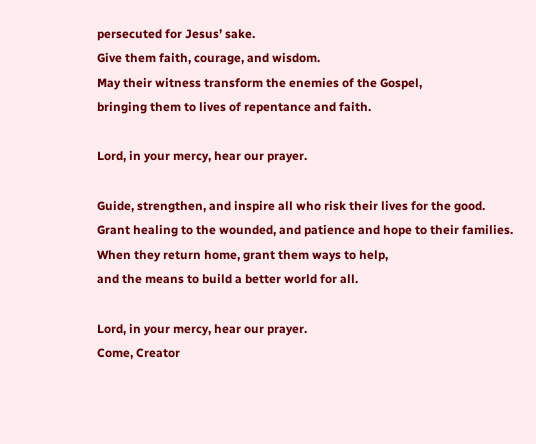persecuted for Jesus’ sake.
Give them faith, courage, and wisdom.
May their witness transform the enemies of the Gospel,
bringing them to lives of repentance and faith.

Lord, in your mercy, hear our prayer.

Guide, strengthen, and inspire all who risk their lives for the good.
Grant healing to the wounded, and patience and hope to their families.
When they return home, grant them ways to help,
and the means to build a better world for all.

Lord, in your mercy, hear our prayer.
Come, Creator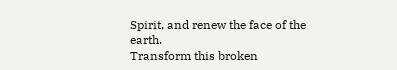Spirit, and renew the face of the earth.
Transform this broken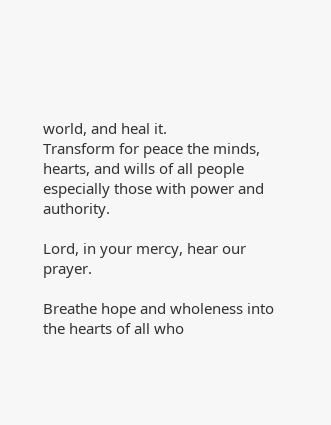world, and heal it.
Transform for peace the minds, hearts, and wills of all people
especially those with power and authority.

Lord, in your mercy, hear our prayer.

Breathe hope and wholeness into the hearts of all who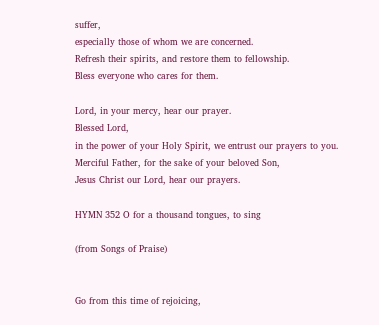suffer,
especially those of whom we are concerned.
Refresh their spirits, and restore them to fellowship.
Bless everyone who cares for them.

Lord, in your mercy, hear our prayer.
Blessed Lord,
in the power of your Holy Spirit, we entrust our prayers to you.
Merciful Father, for the sake of your beloved Son,
Jesus Christ our Lord, hear our prayers.

HYMN 352 O for a thousand tongues, to sing

(from Songs of Praise)


Go from this time of rejoicing,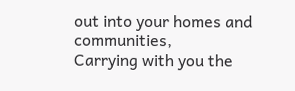out into your homes and communities,
Carrying with you the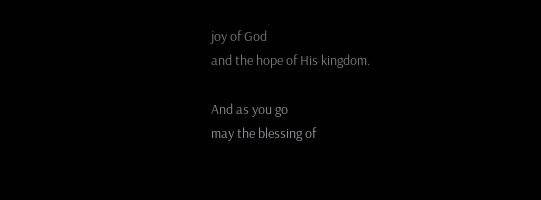joy of God
and the hope of His kingdom.

And as you go
may the blessing of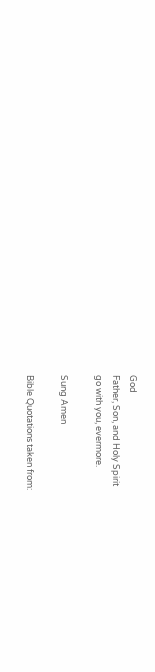God
Father, Son, and Holy Spirit
go with you, evermore.

Sung Amen

Bible Quotations taken from: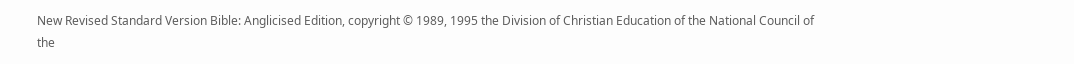New Revised Standard Version Bible: Anglicised Edition, copyright © 1989, 1995 the Division of Christian Education of the National Council of the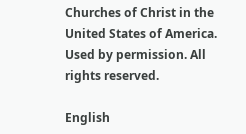Churches of Christ in the United States of America. Used by permission. All rights reserved.

English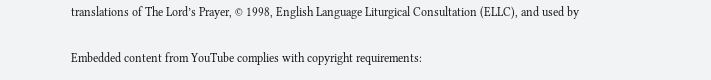translations of The Lord’s Prayer, © 1998, English Language Liturgical Consultation (ELLC), and used by

Embedded content from YouTube complies with copyright requirements: